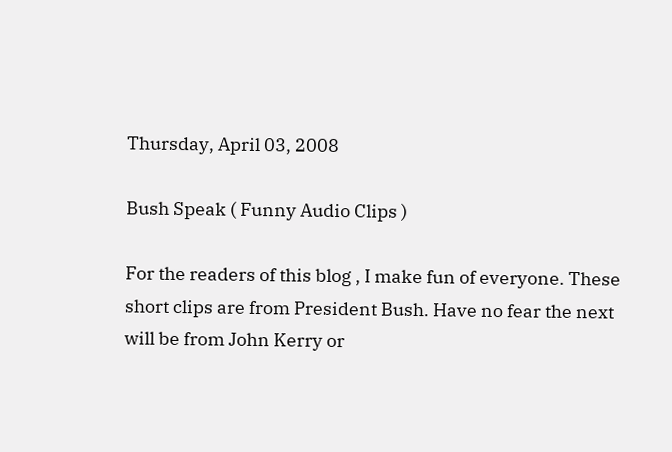Thursday, April 03, 2008

Bush Speak ( Funny Audio Clips )

For the readers of this blog , I make fun of everyone. These short clips are from President Bush. Have no fear the next will be from John Kerry or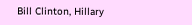Bill Clinton, Hillary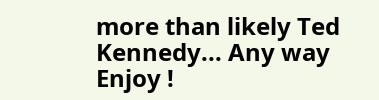more than likely Ted Kennedy... Any way Enjoy !